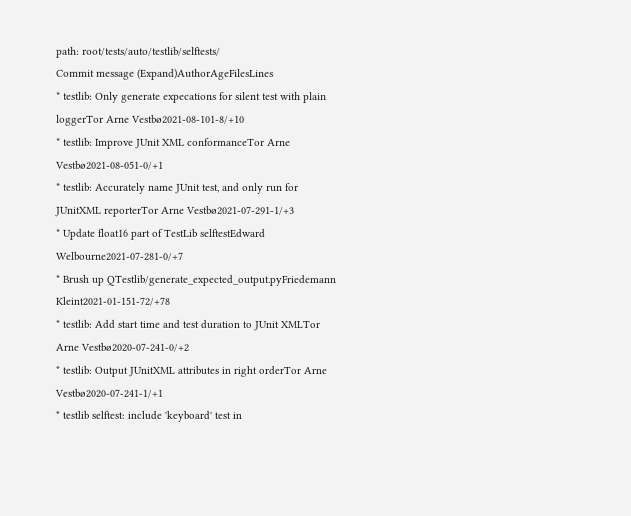path: root/tests/auto/testlib/selftests/
Commit message (Expand)AuthorAgeFilesLines
* testlib: Only generate expecations for silent test with plain loggerTor Arne Vestbø2021-08-101-8/+10
* testlib: Improve JUnit XML conformanceTor Arne Vestbø2021-08-051-0/+1
* testlib: Accurately name JUnit test, and only run for JUnitXML reporterTor Arne Vestbø2021-07-291-1/+3
* Update float16 part of TestLib selftestEdward Welbourne2021-07-281-0/+7
* Brush up QTestlib/generate_expected_output.pyFriedemann Kleint2021-01-151-72/+78
* testlib: Add start time and test duration to JUnit XMLTor Arne Vestbø2020-07-241-0/+2
* testlib: Output JUnitXML attributes in right orderTor Arne Vestbø2020-07-241-1/+1
* testlib selftest: include 'keyboard' test in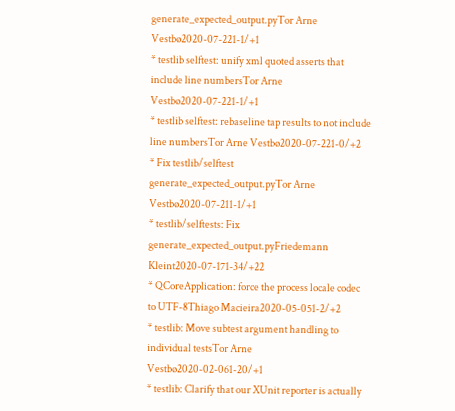generate_expected_output.pyTor Arne Vestbø2020-07-221-1/+1
* testlib selftest: unify xml quoted asserts that include line numbersTor Arne Vestbø2020-07-221-1/+1
* testlib selftest: rebaseline tap results to not include line numbersTor Arne Vestbø2020-07-221-0/+2
* Fix testlib/selftest generate_expected_output.pyTor Arne Vestbø2020-07-211-1/+1
* testlib/selftests: Fix generate_expected_output.pyFriedemann Kleint2020-07-171-34/+22
* QCoreApplication: force the process locale codec to UTF-8Thiago Macieira2020-05-051-2/+2
* testlib: Move subtest argument handling to individual testsTor Arne Vestbø2020-02-061-20/+1
* testlib: Clarify that our XUnit reporter is actually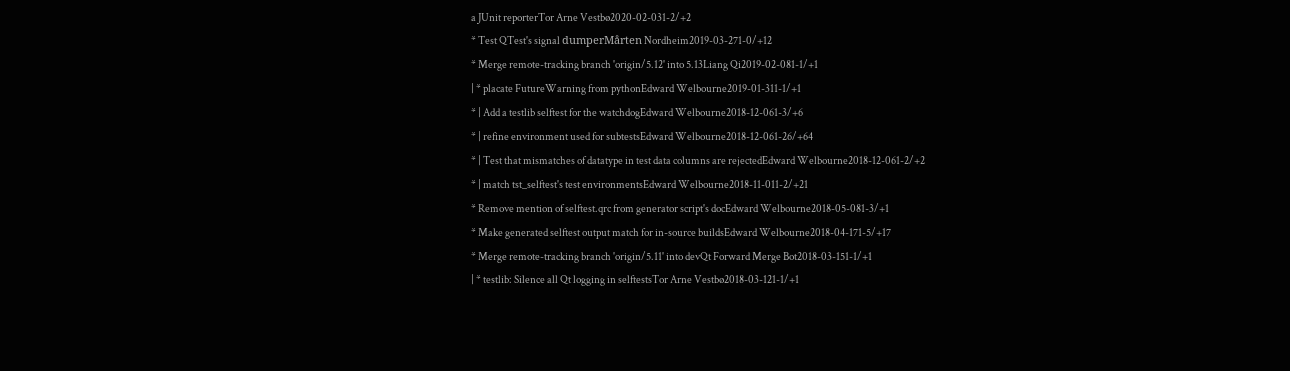a JUnit reporterTor Arne Vestbø2020-02-031-2/+2
* Test QTest's signal dumperMårten Nordheim2019-03-271-0/+12
* Merge remote-tracking branch 'origin/5.12' into 5.13Liang Qi2019-02-081-1/+1
| * placate FutureWarning from pythonEdward Welbourne2019-01-311-1/+1
* | Add a testlib selftest for the watchdogEdward Welbourne2018-12-061-3/+6
* | refine environment used for subtestsEdward Welbourne2018-12-061-26/+64
* | Test that mismatches of datatype in test data columns are rejectedEdward Welbourne2018-12-061-2/+2
* | match tst_selftest's test environmentsEdward Welbourne2018-11-011-2/+21
* Remove mention of selftest.qrc from generator script's docEdward Welbourne2018-05-081-3/+1
* Make generated selftest output match for in-source buildsEdward Welbourne2018-04-171-5/+17
* Merge remote-tracking branch 'origin/5.11' into devQt Forward Merge Bot2018-03-151-1/+1
| * testlib: Silence all Qt logging in selftestsTor Arne Vestbø2018-03-121-1/+1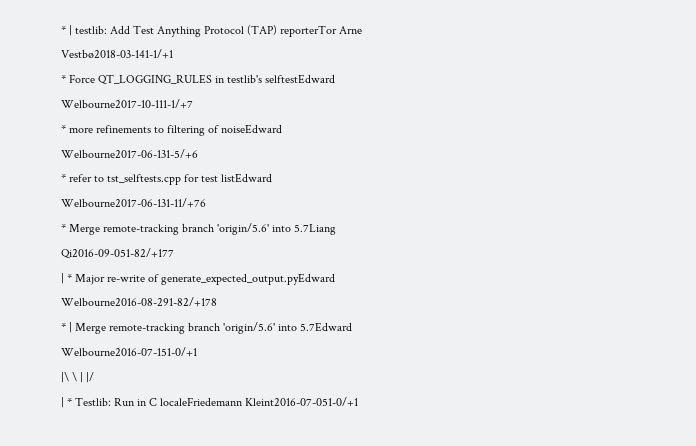* | testlib: Add Test Anything Protocol (TAP) reporterTor Arne Vestbø2018-03-141-1/+1
* Force QT_LOGGING_RULES in testlib's selftestEdward Welbourne2017-10-111-1/+7
* more refinements to filtering of noiseEdward Welbourne2017-06-131-5/+6
* refer to tst_selftests.cpp for test listEdward Welbourne2017-06-131-11/+76
* Merge remote-tracking branch 'origin/5.6' into 5.7Liang Qi2016-09-051-82/+177
| * Major re-write of generate_expected_output.pyEdward Welbourne2016-08-291-82/+178
* | Merge remote-tracking branch 'origin/5.6' into 5.7Edward Welbourne2016-07-151-0/+1
|\ \ | |/
| * Testlib: Run in C localeFriedemann Kleint2016-07-051-0/+1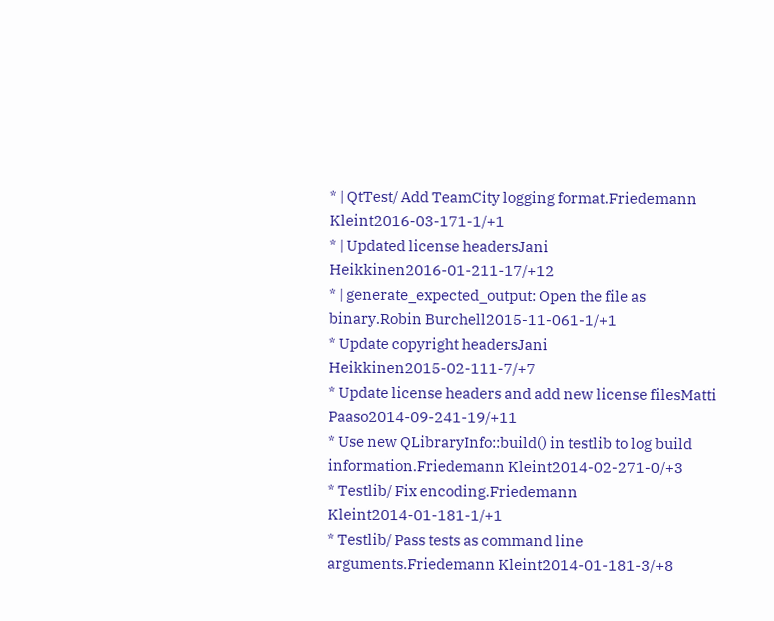* | QtTest/ Add TeamCity logging format.Friedemann Kleint2016-03-171-1/+1
* | Updated license headersJani Heikkinen2016-01-211-17/+12
* | generate_expected_output: Open the file as binary.Robin Burchell2015-11-061-1/+1
* Update copyright headersJani Heikkinen2015-02-111-7/+7
* Update license headers and add new license filesMatti Paaso2014-09-241-19/+11
* Use new QLibraryInfo::build() in testlib to log build information.Friedemann Kleint2014-02-271-0/+3
* Testlib/ Fix encoding.Friedemann Kleint2014-01-181-1/+1
* Testlib/ Pass tests as command line arguments.Friedemann Kleint2014-01-181-3/+8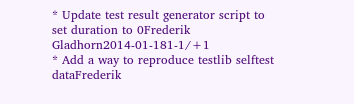* Update test result generator script to set duration to 0Frederik Gladhorn2014-01-181-1/+1
* Add a way to reproduce testlib selftest dataFrederik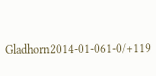Gladhorn2014-01-061-0/+119